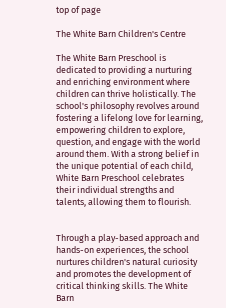top of page

The White Barn Children's Centre

The White Barn Preschool is dedicated to providing a nurturing and enriching environment where children can thrive holistically. The school's philosophy revolves around fostering a lifelong love for learning, empowering children to explore, question, and engage with the world around them. With a strong belief in the unique potential of each child, White Barn Preschool celebrates their individual strengths and talents, allowing them to flourish.


Through a play-based approach and hands-on experiences, the school nurtures children's natural curiosity and promotes the development of critical thinking skills. The White Barn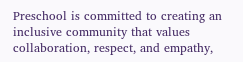Preschool is committed to creating an inclusive community that values collaboration, respect, and empathy,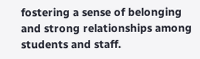fostering a sense of belonging and strong relationships among students and staff.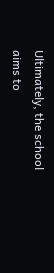Ultimately, the school aims to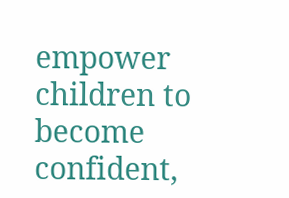empower children to become confident,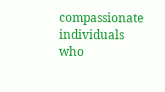compassionate individuals who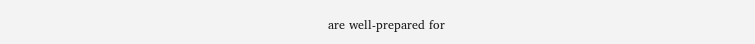are well-prepared for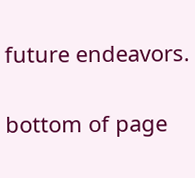future endeavors.

bottom of page